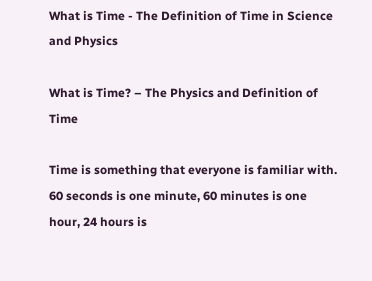What is Time - The Definition of Time in Science and Physics

What is Time? – The Physics and Definition of Time

Time is something that everyone is familiar with. 60 seconds is one minute, 60 minutes is one hour, 24 hours is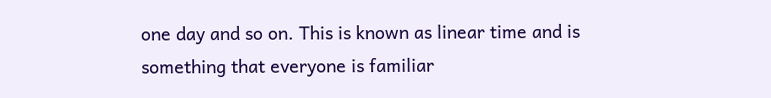one day and so on. This is known as linear time and is something that everyone is familiar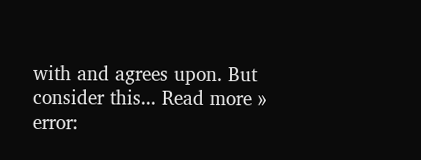with and agrees upon. But consider this... Read more »
error: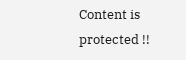Content is protected !!